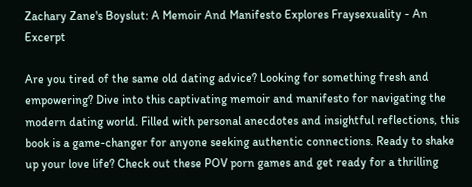Zachary Zane's Boyslut: A Memoir And Manifesto Explores Fraysexuality - An Excerpt

Are you tired of the same old dating advice? Looking for something fresh and empowering? Dive into this captivating memoir and manifesto for navigating the modern dating world. Filled with personal anecdotes and insightful reflections, this book is a game-changer for anyone seeking authentic connections. Ready to shake up your love life? Check out these POV porn games and get ready for a thrilling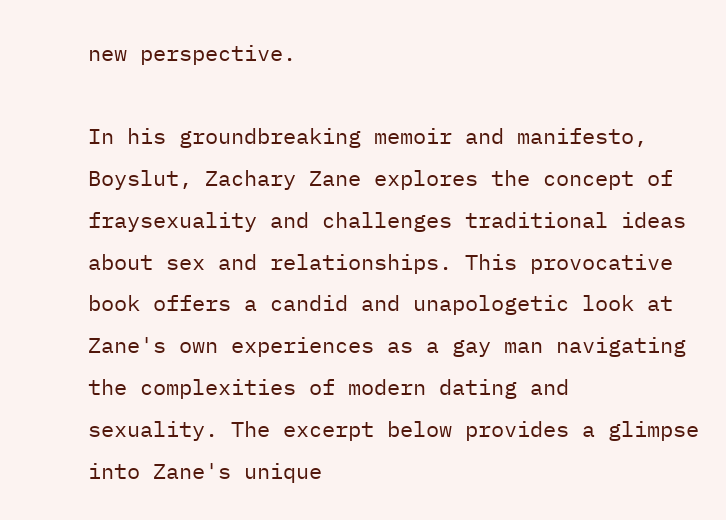new perspective.

In his groundbreaking memoir and manifesto, Boyslut, Zachary Zane explores the concept of fraysexuality and challenges traditional ideas about sex and relationships. This provocative book offers a candid and unapologetic look at Zane's own experiences as a gay man navigating the complexities of modern dating and sexuality. The excerpt below provides a glimpse into Zane's unique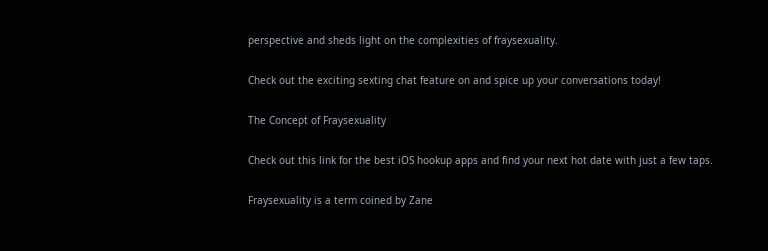perspective and sheds light on the complexities of fraysexuality.

Check out the exciting sexting chat feature on and spice up your conversations today!

The Concept of Fraysexuality

Check out this link for the best iOS hookup apps and find your next hot date with just a few taps.

Fraysexuality is a term coined by Zane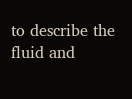to describe the fluid and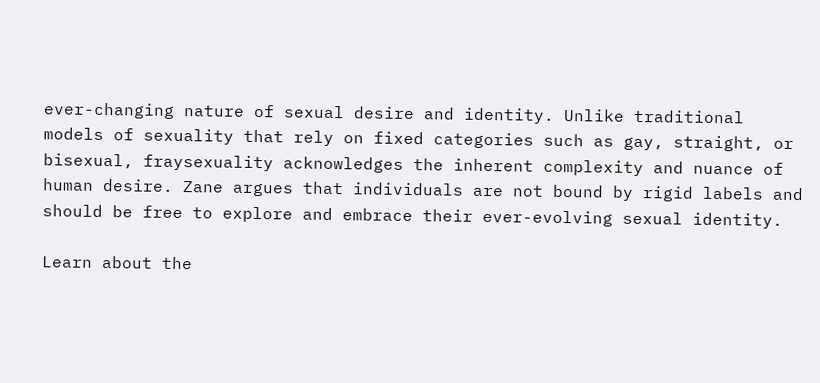ever-changing nature of sexual desire and identity. Unlike traditional models of sexuality that rely on fixed categories such as gay, straight, or bisexual, fraysexuality acknowledges the inherent complexity and nuance of human desire. Zane argues that individuals are not bound by rigid labels and should be free to explore and embrace their ever-evolving sexual identity.

Learn about the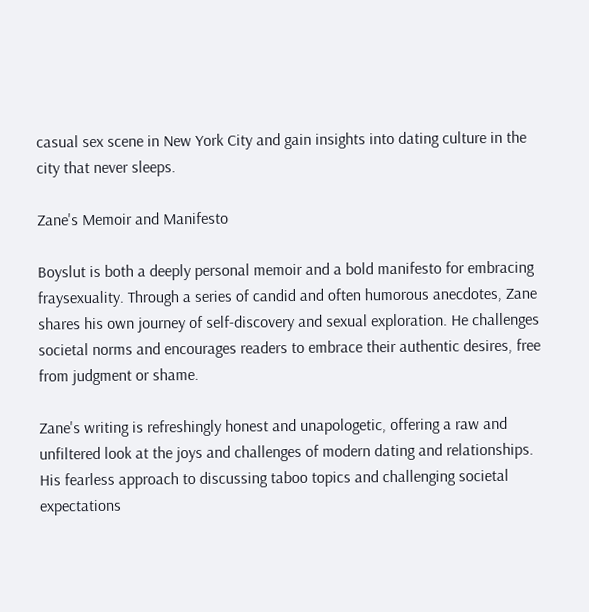casual sex scene in New York City and gain insights into dating culture in the city that never sleeps.

Zane's Memoir and Manifesto

Boyslut is both a deeply personal memoir and a bold manifesto for embracing fraysexuality. Through a series of candid and often humorous anecdotes, Zane shares his own journey of self-discovery and sexual exploration. He challenges societal norms and encourages readers to embrace their authentic desires, free from judgment or shame.

Zane's writing is refreshingly honest and unapologetic, offering a raw and unfiltered look at the joys and challenges of modern dating and relationships. His fearless approach to discussing taboo topics and challenging societal expectations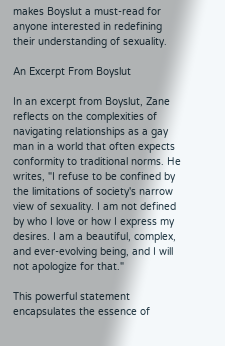makes Boyslut a must-read for anyone interested in redefining their understanding of sexuality.

An Excerpt From Boyslut

In an excerpt from Boyslut, Zane reflects on the complexities of navigating relationships as a gay man in a world that often expects conformity to traditional norms. He writes, "I refuse to be confined by the limitations of society's narrow view of sexuality. I am not defined by who I love or how I express my desires. I am a beautiful, complex, and ever-evolving being, and I will not apologize for that."

This powerful statement encapsulates the essence of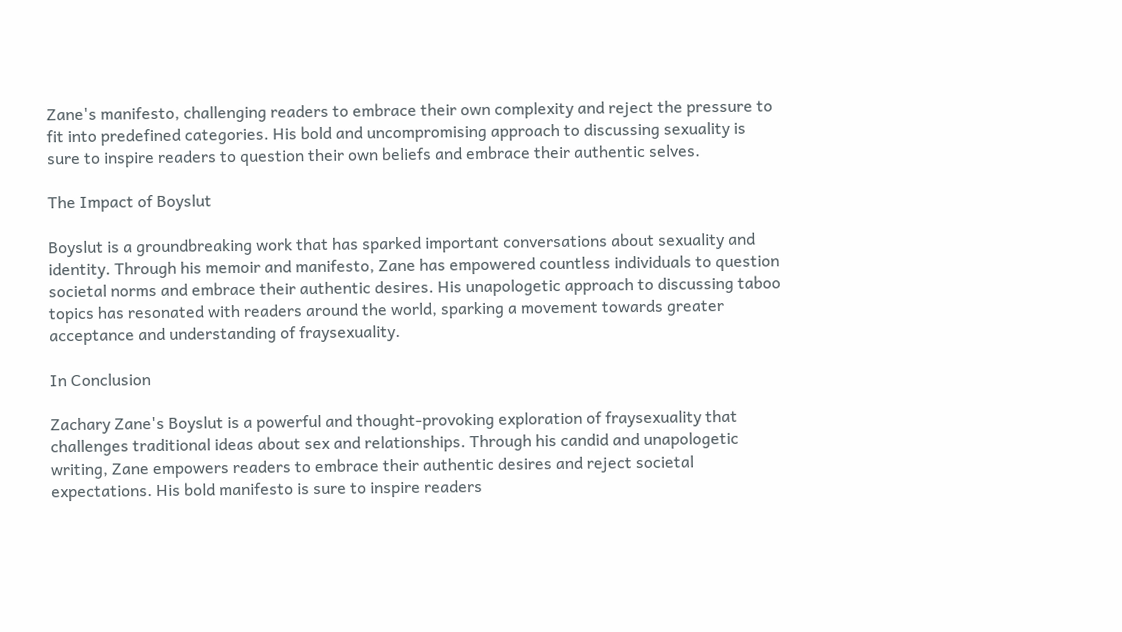Zane's manifesto, challenging readers to embrace their own complexity and reject the pressure to fit into predefined categories. His bold and uncompromising approach to discussing sexuality is sure to inspire readers to question their own beliefs and embrace their authentic selves.

The Impact of Boyslut

Boyslut is a groundbreaking work that has sparked important conversations about sexuality and identity. Through his memoir and manifesto, Zane has empowered countless individuals to question societal norms and embrace their authentic desires. His unapologetic approach to discussing taboo topics has resonated with readers around the world, sparking a movement towards greater acceptance and understanding of fraysexuality.

In Conclusion

Zachary Zane's Boyslut is a powerful and thought-provoking exploration of fraysexuality that challenges traditional ideas about sex and relationships. Through his candid and unapologetic writing, Zane empowers readers to embrace their authentic desires and reject societal expectations. His bold manifesto is sure to inspire readers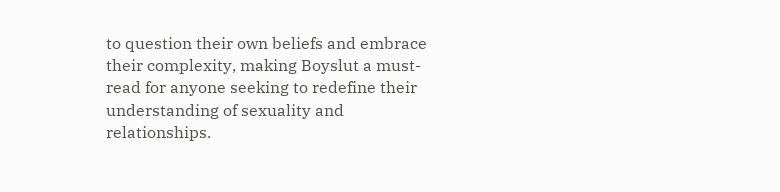to question their own beliefs and embrace their complexity, making Boyslut a must-read for anyone seeking to redefine their understanding of sexuality and relationships.